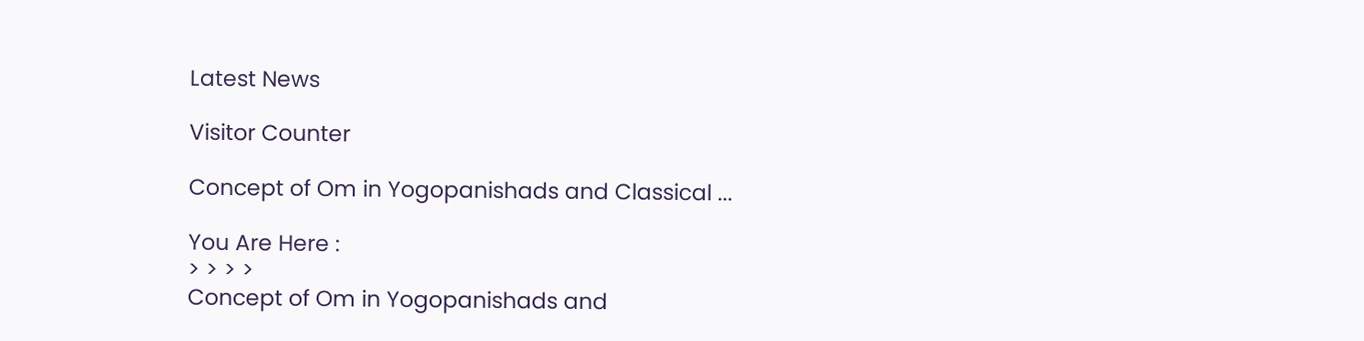Latest News

Visitor Counter

Concept of Om in Yogopanishads and Classical ...

You Are Here :
> > > >
Concept of Om in Yogopanishads and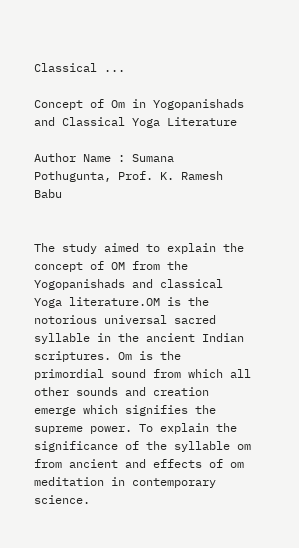Classical ...

Concept of Om in Yogopanishads and Classical Yoga Literature

Author Name : Sumana Pothugunta, Prof. K. Ramesh Babu


The study aimed to explain the concept of OM from the Yogopanishads and classical Yoga literature.OM is the notorious universal sacred syllable in the ancient Indian scriptures. Om is the primordial sound from which all other sounds and creation emerge which signifies the supreme power. To explain the significance of the syllable om from ancient and effects of om meditation in contemporary science.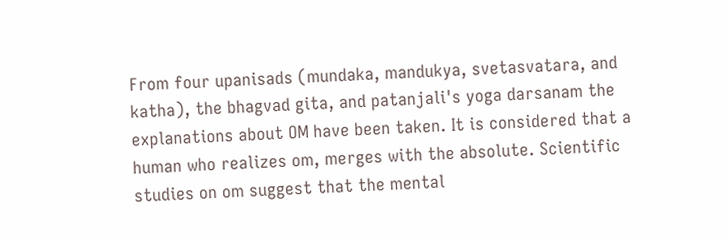From four upanisads (mundaka, mandukya, svetasvatara, and katha), the bhagvad gita, and patanjali's yoga darsanam the explanations about OM have been taken. It is considered that a human who realizes om, merges with the absolute. Scientific studies on om suggest that the mental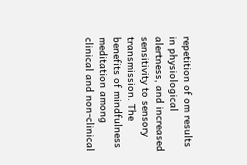repetition of om results in physiological alertness, and increased sensitivity to sensory transmission. The benefits of mindfulness meditation among clinical and non-clinical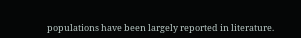populations have been largely reported in literature.